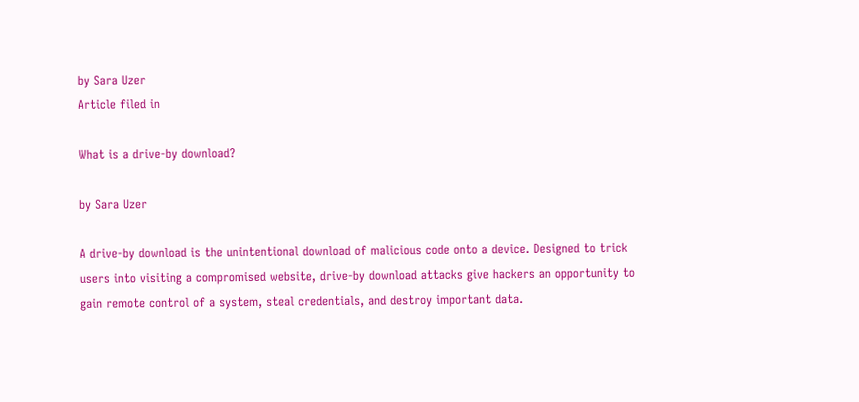by Sara Uzer
Article filed in

What is a drive-by download?

by Sara Uzer

A drive-by download is the unintentional download of malicious code onto a device. Designed to trick users into visiting a compromised website, drive-by download attacks give hackers an opportunity to gain remote control of a system, steal credentials, and destroy important data.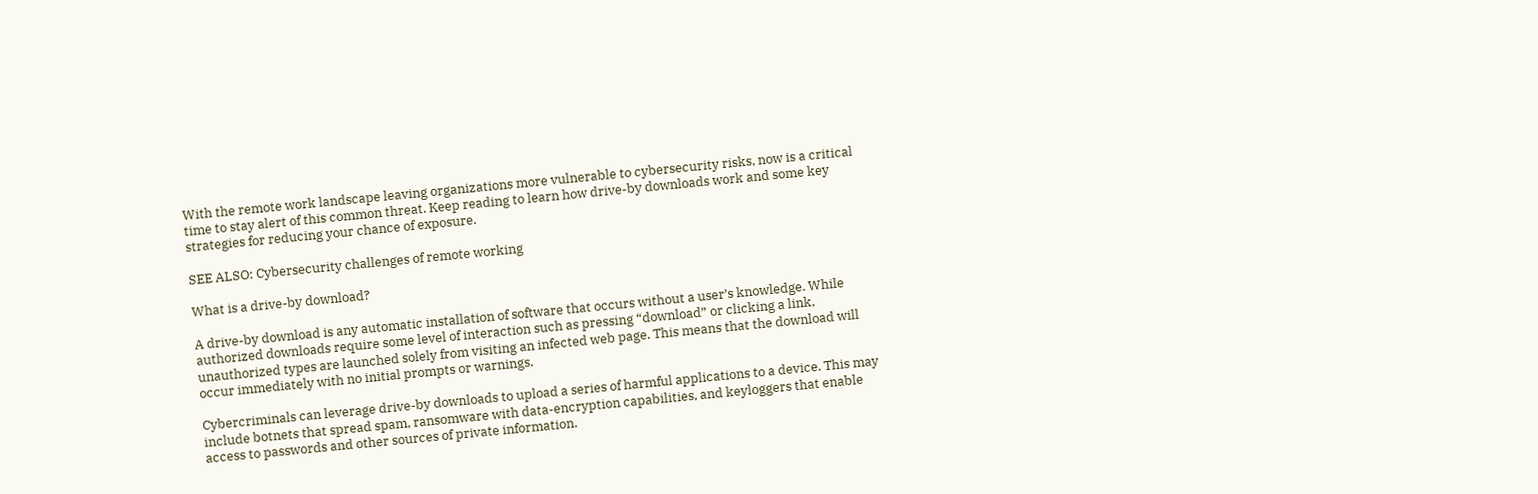With the remote work landscape leaving organizations more vulnerable to cybersecurity risks, now is a critical time to stay alert of this common threat. Keep reading to learn how drive-by downloads work and some key strategies for reducing your chance of exposure.

SEE ALSO: Cybersecurity challenges of remote working

What is a drive-by download?

A drive-by download is any automatic installation of software that occurs without a user’s knowledge. While authorized downloads require some level of interaction such as pressing “download” or clicking a link, unauthorized types are launched solely from visiting an infected web page. This means that the download will occur immediately with no initial prompts or warnings.

Cybercriminals can leverage drive-by downloads to upload a series of harmful applications to a device. This may include botnets that spread spam, ransomware with data-encryption capabilities, and keyloggers that enable access to passwords and other sources of private information.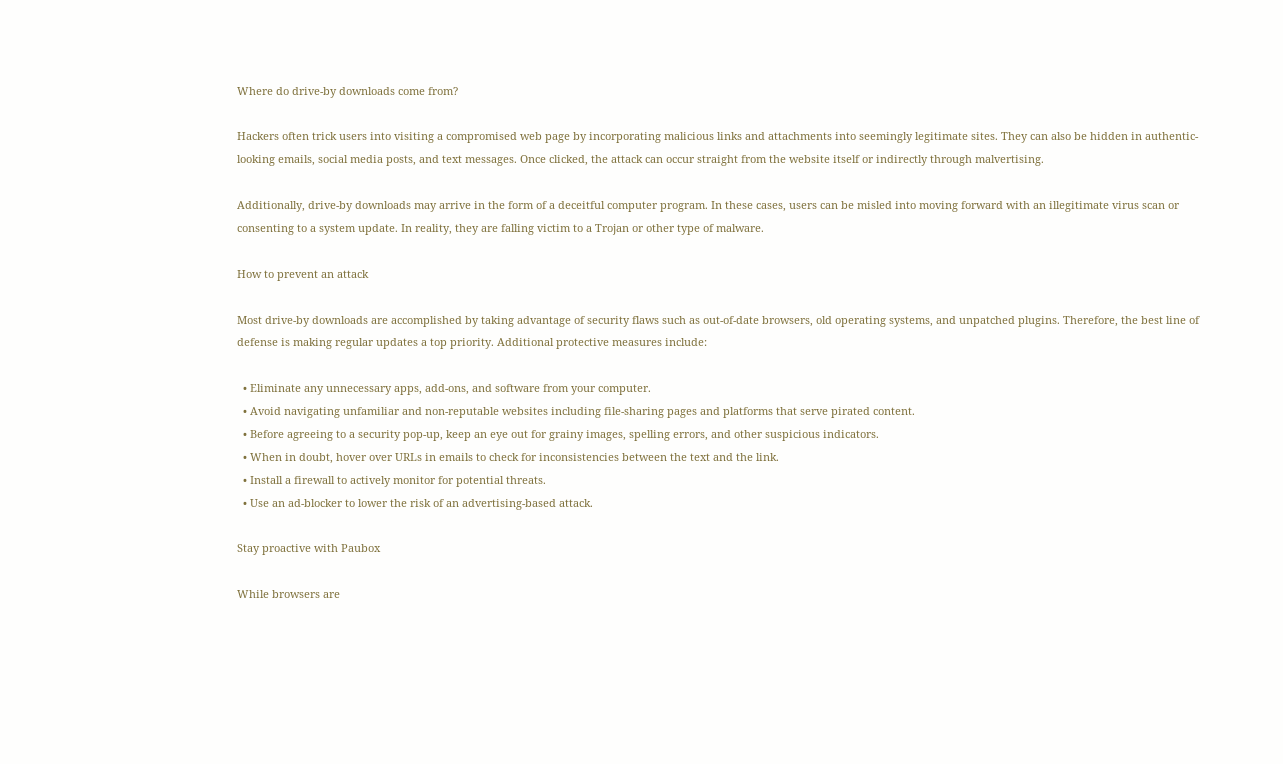Where do drive-by downloads come from?

Hackers often trick users into visiting a compromised web page by incorporating malicious links and attachments into seemingly legitimate sites. They can also be hidden in authentic-looking emails, social media posts, and text messages. Once clicked, the attack can occur straight from the website itself or indirectly through malvertising.

Additionally, drive-by downloads may arrive in the form of a deceitful computer program. In these cases, users can be misled into moving forward with an illegitimate virus scan or consenting to a system update. In reality, they are falling victim to a Trojan or other type of malware.

How to prevent an attack

Most drive-by downloads are accomplished by taking advantage of security flaws such as out-of-date browsers, old operating systems, and unpatched plugins. Therefore, the best line of defense is making regular updates a top priority. Additional protective measures include:

  • Eliminate any unnecessary apps, add-ons, and software from your computer.
  • Avoid navigating unfamiliar and non-reputable websites including file-sharing pages and platforms that serve pirated content.
  • Before agreeing to a security pop-up, keep an eye out for grainy images, spelling errors, and other suspicious indicators.
  • When in doubt, hover over URLs in emails to check for inconsistencies between the text and the link.
  • Install a firewall to actively monitor for potential threats.
  • Use an ad-blocker to lower the risk of an advertising-based attack.

Stay proactive with Paubox

While browsers are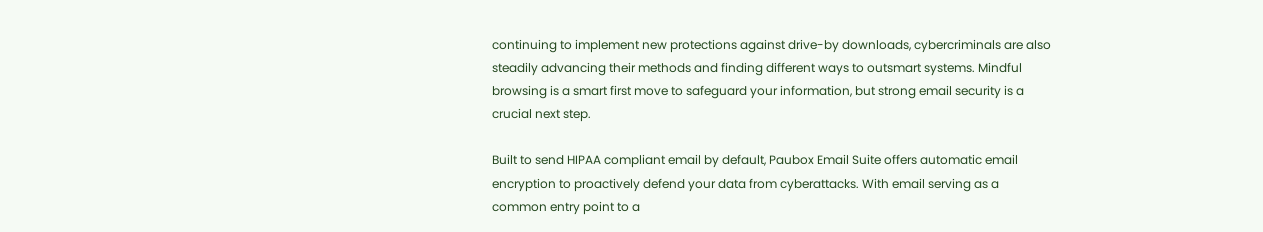continuing to implement new protections against drive-by downloads, cybercriminals are also steadily advancing their methods and finding different ways to outsmart systems. Mindful browsing is a smart first move to safeguard your information, but strong email security is a crucial next step.

Built to send HIPAA compliant email by default, Paubox Email Suite offers automatic email encryption to proactively defend your data from cyberattacks. With email serving as a common entry point to a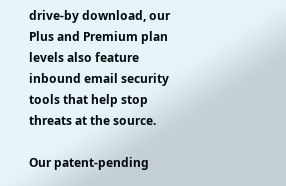drive-by download, our Plus and Premium plan levels also feature inbound email security tools that help stop threats at the source.

Our patent-pending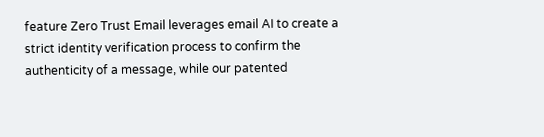feature Zero Trust Email leverages email AI to create a strict identity verification process to confirm the authenticity of a message, while our patented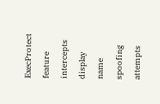ExecProtect feature intercepts display name spoofing attempts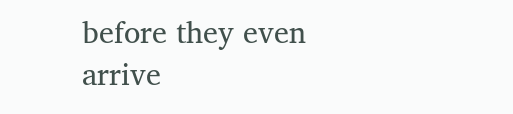before they even arrive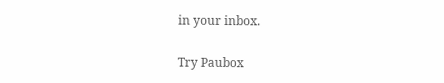in your inbox.

Try Paubox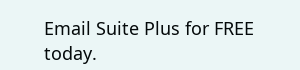Email Suite Plus for FREE today.